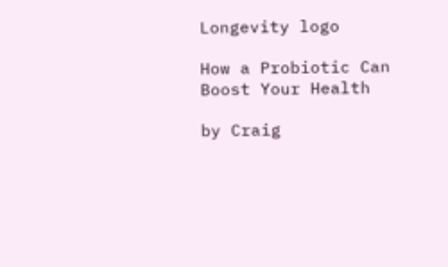Longevity logo

How a Probiotic Can Boost Your Health

by Craig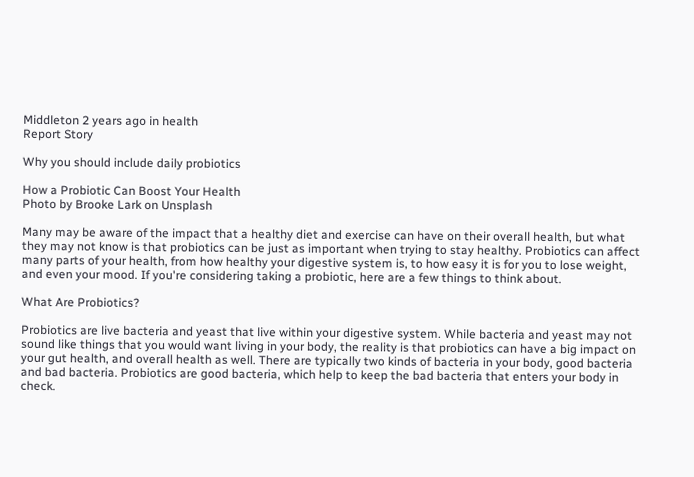Middleton 2 years ago in health
Report Story

Why you should include daily probiotics

How a Probiotic Can Boost Your Health
Photo by Brooke Lark on Unsplash

Many may be aware of the impact that a healthy diet and exercise can have on their overall health, but what they may not know is that probiotics can be just as important when trying to stay healthy. Probiotics can affect many parts of your health, from how healthy your digestive system is, to how easy it is for you to lose weight, and even your mood. If you're considering taking a probiotic, here are a few things to think about.

What Are Probiotics?

Probiotics are live bacteria and yeast that live within your digestive system. While bacteria and yeast may not sound like things that you would want living in your body, the reality is that probiotics can have a big impact on your gut health, and overall health as well. There are typically two kinds of bacteria in your body, good bacteria and bad bacteria. Probiotics are good bacteria, which help to keep the bad bacteria that enters your body in check.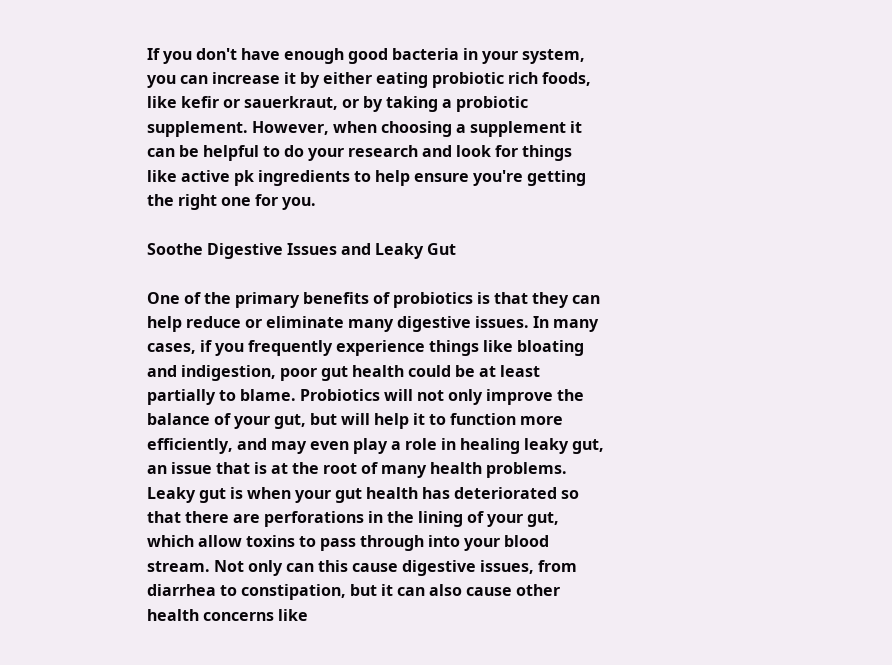If you don't have enough good bacteria in your system, you can increase it by either eating probiotic rich foods, like kefir or sauerkraut, or by taking a probiotic supplement. However, when choosing a supplement it can be helpful to do your research and look for things like active pk ingredients to help ensure you're getting the right one for you.

Soothe Digestive Issues and Leaky Gut

One of the primary benefits of probiotics is that they can help reduce or eliminate many digestive issues. In many cases, if you frequently experience things like bloating and indigestion, poor gut health could be at least partially to blame. Probiotics will not only improve the balance of your gut, but will help it to function more efficiently, and may even play a role in healing leaky gut, an issue that is at the root of many health problems. Leaky gut is when your gut health has deteriorated so that there are perforations in the lining of your gut, which allow toxins to pass through into your blood stream. Not only can this cause digestive issues, from diarrhea to constipation, but it can also cause other health concerns like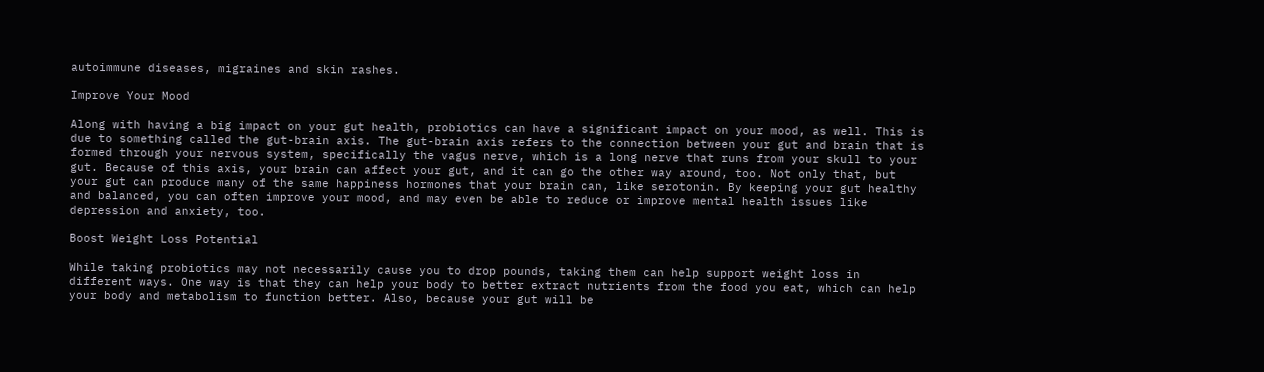autoimmune diseases, migraines and skin rashes.

Improve Your Mood

Along with having a big impact on your gut health, probiotics can have a significant impact on your mood, as well. This is due to something called the gut-brain axis. The gut-brain axis refers to the connection between your gut and brain that is formed through your nervous system, specifically the vagus nerve, which is a long nerve that runs from your skull to your gut. Because of this axis, your brain can affect your gut, and it can go the other way around, too. Not only that, but your gut can produce many of the same happiness hormones that your brain can, like serotonin. By keeping your gut healthy and balanced, you can often improve your mood, and may even be able to reduce or improve mental health issues like depression and anxiety, too.

Boost Weight Loss Potential

While taking probiotics may not necessarily cause you to drop pounds, taking them can help support weight loss in different ways. One way is that they can help your body to better extract nutrients from the food you eat, which can help your body and metabolism to function better. Also, because your gut will be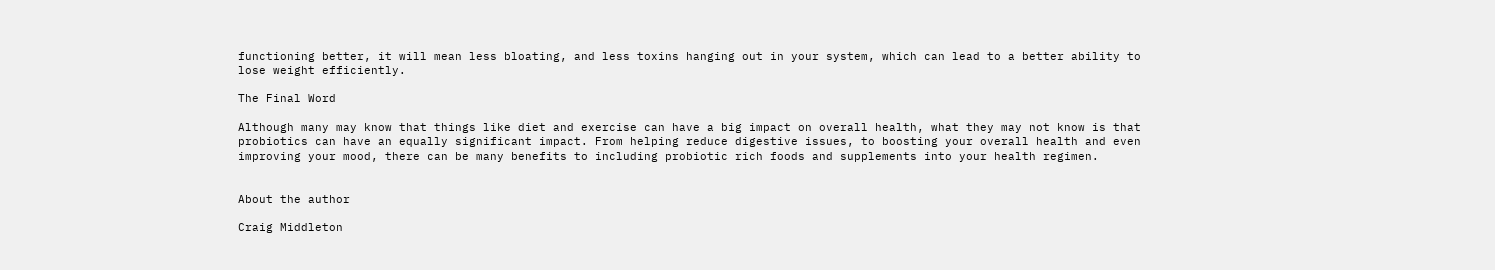functioning better, it will mean less bloating, and less toxins hanging out in your system, which can lead to a better ability to lose weight efficiently.

The Final Word

Although many may know that things like diet and exercise can have a big impact on overall health, what they may not know is that probiotics can have an equally significant impact. From helping reduce digestive issues, to boosting your overall health and even improving your mood, there can be many benefits to including probiotic rich foods and supplements into your health regimen.


About the author

Craig Middleton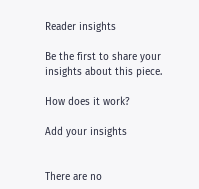Reader insights

Be the first to share your insights about this piece.

How does it work?

Add your insights


There are no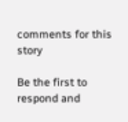comments for this story

Be the first to respond and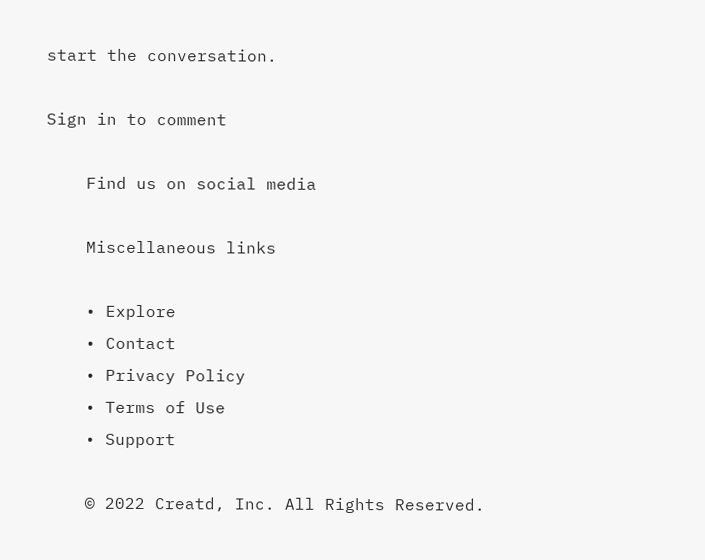start the conversation.

Sign in to comment

    Find us on social media

    Miscellaneous links

    • Explore
    • Contact
    • Privacy Policy
    • Terms of Use
    • Support

    © 2022 Creatd, Inc. All Rights Reserved.